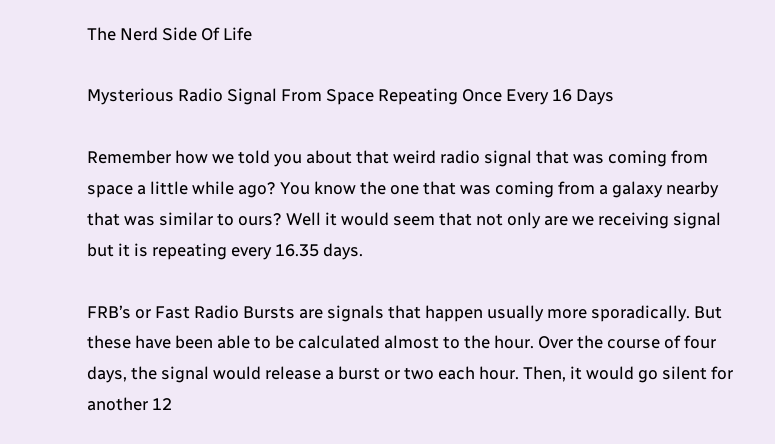The Nerd Side Of Life

Mysterious Radio Signal From Space Repeating Once Every 16 Days

Remember how we told you about that weird radio signal that was coming from space a little while ago? You know the one that was coming from a galaxy nearby that was similar to ours? Well it would seem that not only are we receiving signal but it is repeating every 16.35 days.

FRB’s or Fast Radio Bursts are signals that happen usually more sporadically. But these have been able to be calculated almost to the hour. Over the course of four days, the signal would release a burst or two each hour. Then, it would go silent for another 12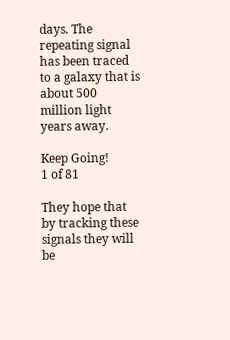days. The repeating signal has been traced to a galaxy that is about 500 million light years away.

Keep Going!
1 of 81

They hope that by tracking these signals they will be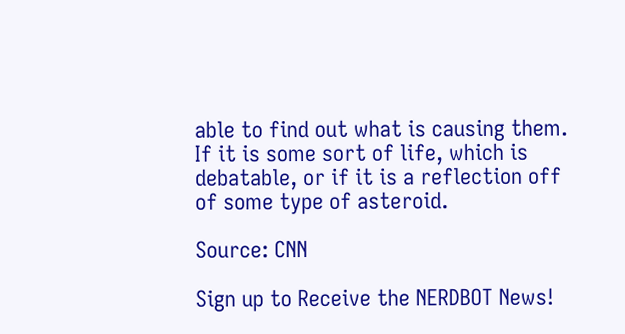able to find out what is causing them. If it is some sort of life, which is debatable, or if it is a reflection off of some type of asteroid.

Source: CNN

Sign up to Receive the NERDBOT News!